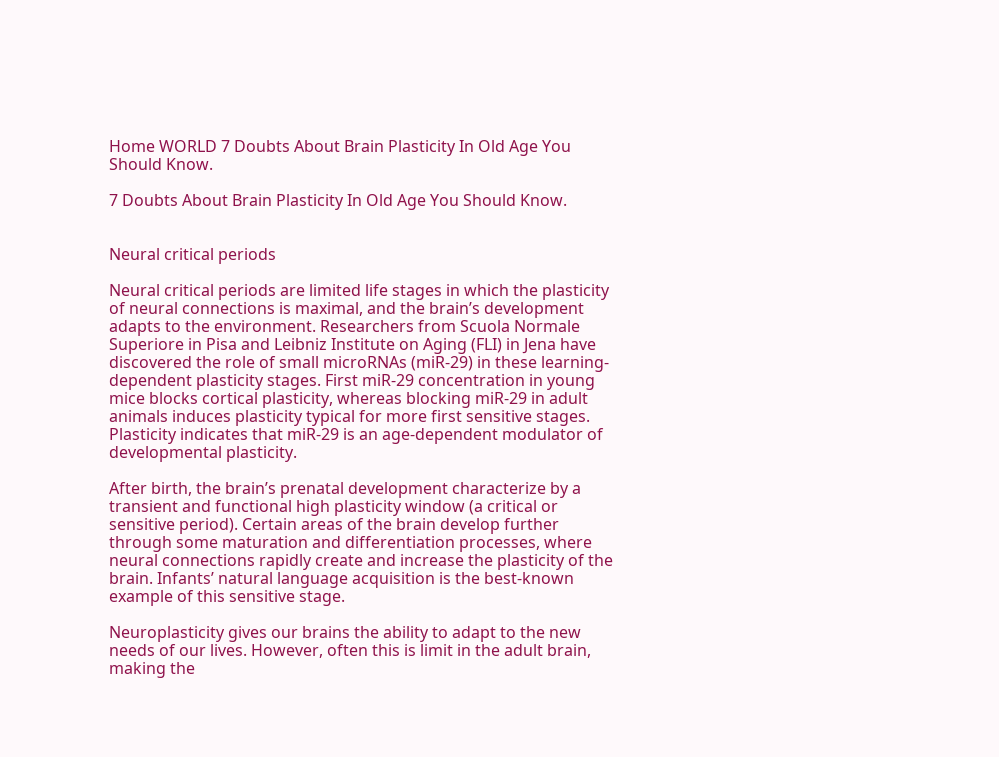Home WORLD 7 Doubts About Brain Plasticity In Old Age You Should Know.

7 Doubts About Brain Plasticity In Old Age You Should Know.


Neural critical periods

Neural critical periods are limited life stages in which the plasticity of neural connections is maximal, and the brain’s development adapts to the environment. Researchers from Scuola Normale Superiore in Pisa and Leibniz Institute on Aging (FLI) in Jena have discovered the role of small microRNAs (miR-29) in these learning-dependent plasticity stages. First miR-29 concentration in young mice blocks cortical plasticity, whereas blocking miR-29 in adult animals induces plasticity typical for more first sensitive stages. Plasticity indicates that miR-29 is an age-dependent modulator of developmental plasticity.

After birth, the brain’s prenatal development characterize by a transient and functional high plasticity window (a critical or sensitive period). Certain areas of the brain develop further through some maturation and differentiation processes, where neural connections rapidly create and increase the plasticity of the brain. Infants’ natural language acquisition is the best-known example of this sensitive stage.

Neuroplasticity gives our brains the ability to adapt to the new needs of our lives. However, often this is limit in the adult brain, making the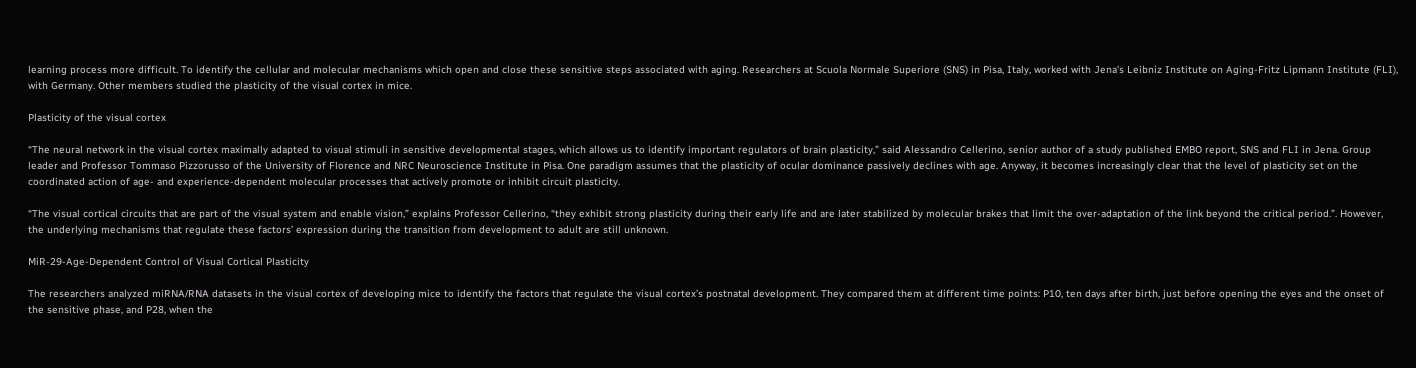learning process more difficult. To identify the cellular and molecular mechanisms which open and close these sensitive steps associated with aging. Researchers at Scuola Normale Superiore (SNS) in Pisa, Italy, worked with Jena’s Leibniz Institute on Aging-Fritz Lipmann Institute (FLI), with Germany. Other members studied the plasticity of the visual cortex in mice.

Plasticity of the visual cortex

“The neural network in the visual cortex maximally adapted to visual stimuli in sensitive developmental stages, which allows us to identify important regulators of brain plasticity,” said Alessandro Cellerino, senior author of a study published EMBO report, SNS and FLI in Jena. Group leader and Professor Tommaso Pizzorusso of the University of Florence and NRC Neuroscience Institute in Pisa. One paradigm assumes that the plasticity of ocular dominance passively declines with age. Anyway, it becomes increasingly clear that the level of plasticity set on the coordinated action of age- and experience-dependent molecular processes that actively promote or inhibit circuit plasticity.

“The visual cortical circuits that are part of the visual system and enable vision,” explains Professor Cellerino, “they exhibit strong plasticity during their early life and are later stabilized by molecular brakes that limit the over-adaptation of the link beyond the critical period.”. However, the underlying mechanisms that regulate these factors’ expression during the transition from development to adult are still unknown.

MiR-29-Age-Dependent Control of Visual Cortical Plasticity

The researchers analyzed miRNA/RNA datasets in the visual cortex of developing mice to identify the factors that regulate the visual cortex’s postnatal development. They compared them at different time points: P10, ten days after birth, just before opening the eyes and the onset of the sensitive phase, and P28, when the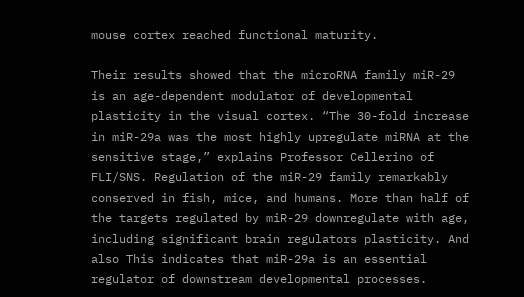mouse cortex reached functional maturity.

Their results showed that the microRNA family miR-29 is an age-dependent modulator of developmental plasticity in the visual cortex. “The 30-fold increase in miR-29a was the most highly upregulate miRNA at the sensitive stage,” explains Professor Cellerino of FLI/SNS. Regulation of the miR-29 family remarkably conserved in fish, mice, and humans. More than half of the targets regulated by miR-29 downregulate with age, including significant brain regulators plasticity. And also This indicates that miR-29a is an essential regulator of downstream developmental processes.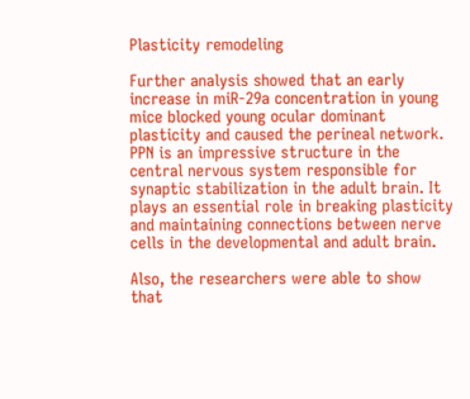Plasticity remodeling

Further analysis showed that an early increase in miR-29a concentration in young mice blocked young ocular dominant plasticity and caused the perineal network. PPN is an impressive structure in the central nervous system responsible for synaptic stabilization in the adult brain. It plays an essential role in breaking plasticity and maintaining connections between nerve cells in the developmental and adult brain.

Also, the researchers were able to show that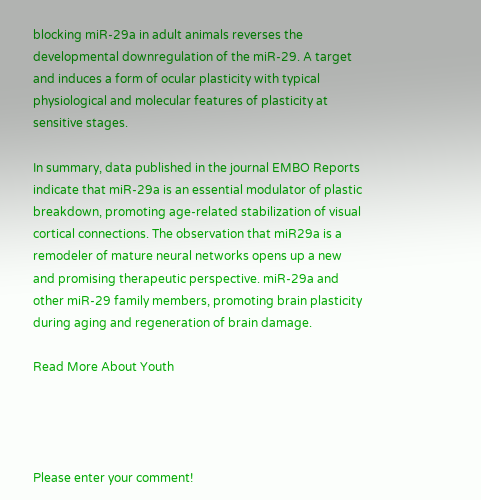blocking miR-29a in adult animals reverses the developmental downregulation of the miR-29. A target and induces a form of ocular plasticity with typical physiological and molecular features of plasticity at sensitive stages.

In summary, data published in the journal EMBO Reports indicate that miR-29a is an essential modulator of plastic breakdown, promoting age-related stabilization of visual cortical connections. The observation that miR29a is a remodeler of mature neural networks opens up a new and promising therapeutic perspective. miR-29a and other miR-29 family members, promoting brain plasticity during aging and regeneration of brain damage.

Read More About Youth




Please enter your comment!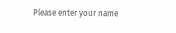Please enter your name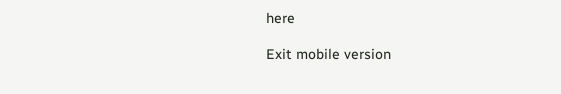here

Exit mobile version